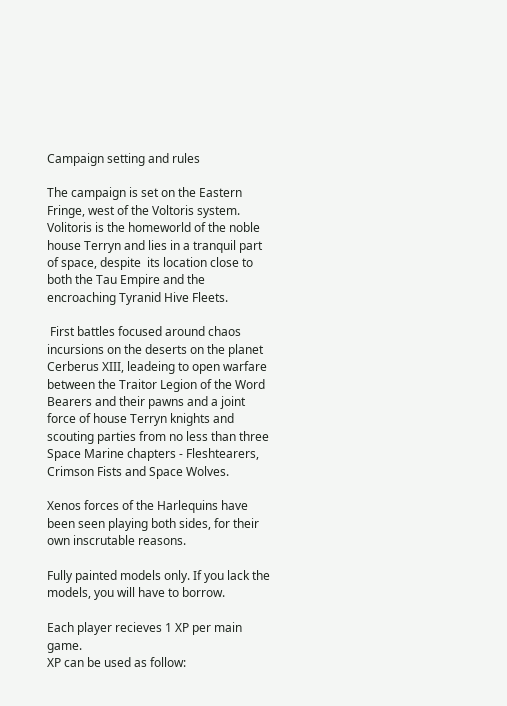Campaign setting and rules

The campaign is set on the Eastern Fringe, west of the Voltoris system. Volitoris is the homeworld of the noble house Terryn and lies in a tranquil part of space, despite  its location close to both the Tau Empire and the encroaching Tyranid Hive Fleets.

 First battles focused around chaos incursions on the deserts on the planet Cerberus XIII, leadeing to open warfare between the Traitor Legion of the Word Bearers and their pawns and a joint force of house Terryn knights and scouting parties from no less than three Space Marine chapters - Fleshtearers, Crimson Fists and Space Wolves.

Xenos forces of the Harlequins have been seen playing both sides, for their own inscrutable reasons.

Fully painted models only. If you lack the models, you will have to borrow.

Each player recieves 1 XP per main game.
XP can be used as follow: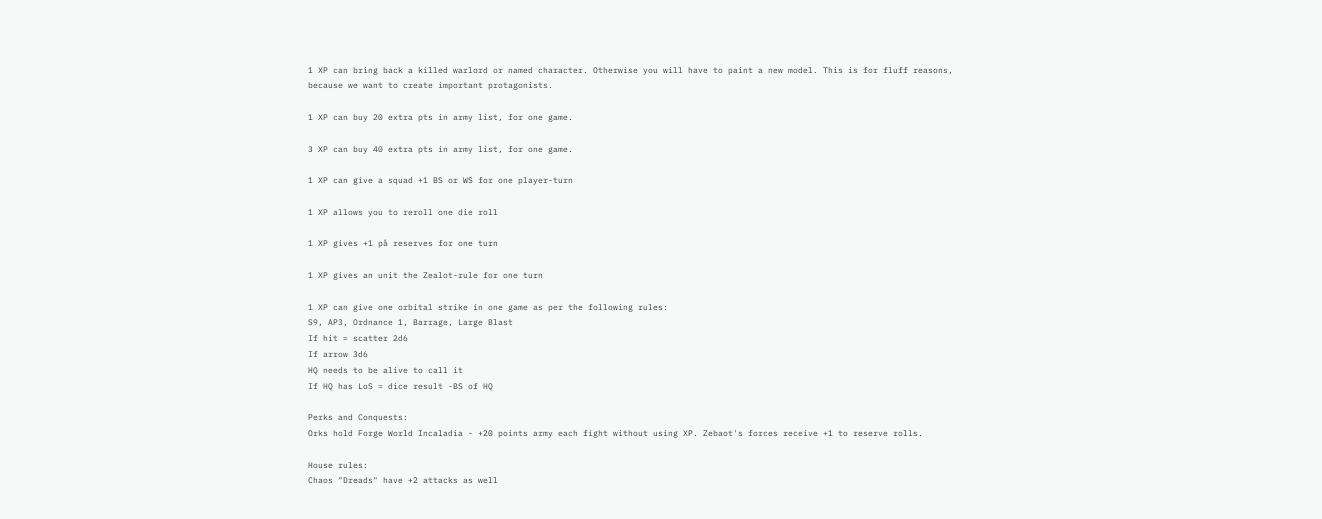1 XP can bring back a killed warlord or named character. Otherwise you will have to paint a new model. This is for fluff reasons, because we want to create important protagonists.

1 XP can buy 20 extra pts in army list, for one game.

3 XP can buy 40 extra pts in army list, for one game.

1 XP can give a squad +1 BS or WS for one player-turn

1 XP allows you to reroll one die roll

1 XP gives +1 på reserves for one turn

1 XP gives an unit the Zealot-rule for one turn

1 XP can give one orbital strike in one game as per the following rules:
S9, AP3, Ordnance 1, Barrage, Large Blast
If hit = scatter 2d6
If arrow 3d6
HQ needs to be alive to call it
If HQ has LoS = dice result -BS of HQ

Perks and Conquests:
Orks hold Forge World Incaladia - +20 points army each fight without using XP. Zebaot's forces receive +1 to reserve rolls.

House rules:
Chaos "Dreads" have +2 attacks as well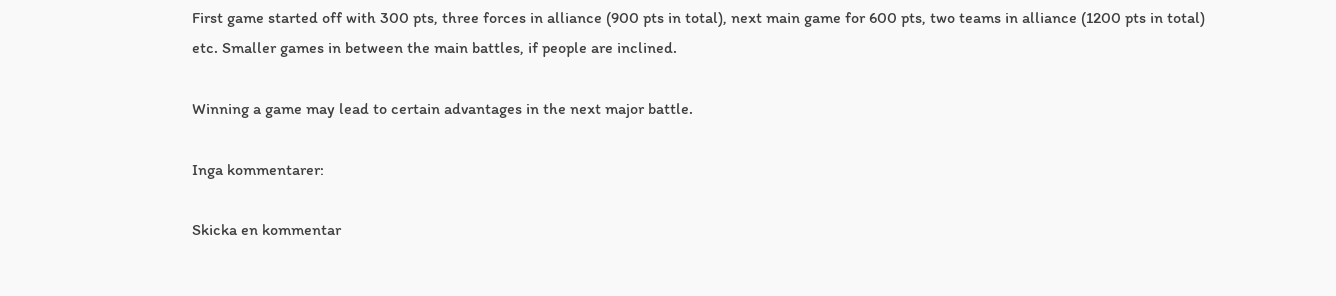First game started off with 300 pts, three forces in alliance (900 pts in total), next main game for 600 pts, two teams in alliance (1200 pts in total) etc. Smaller games in between the main battles, if people are inclined.

Winning a game may lead to certain advantages in the next major battle.

Inga kommentarer:

Skicka en kommentar